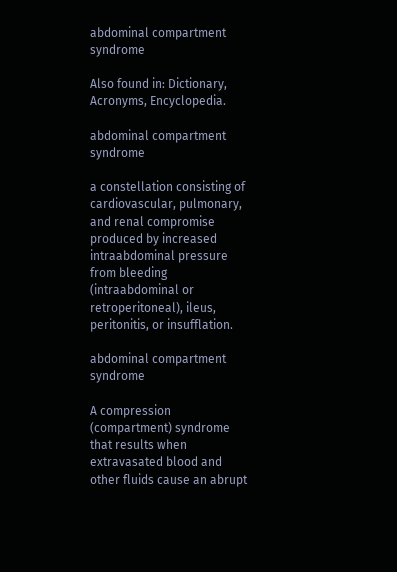abdominal compartment syndrome

Also found in: Dictionary, Acronyms, Encyclopedia.

abdominal compartment syndrome

a constellation consisting of cardiovascular, pulmonary, and renal compromise produced by increased intraabdominal pressure from bleeding (intraabdominal or retroperitoneal), ileus, peritonitis, or insufflation.

abdominal compartment syndrome

A compression (compartment) syndrome that results when extravasated blood and other fluids cause an abrupt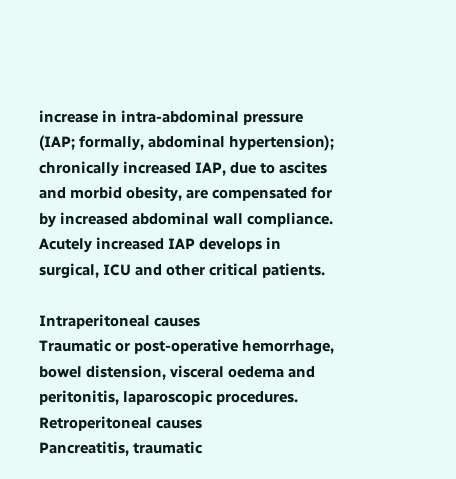increase in intra-abdominal pressure (IAP; formally, abdominal hypertension); chronically increased IAP, due to ascites and morbid obesity, are compensated for by increased abdominal wall compliance. Acutely increased IAP develops in surgical, ICU and other critical patients.

Intraperitoneal causes
Traumatic or post-operative hemorrhage, bowel distension, visceral oedema and peritonitis, laparoscopic procedures.
Retroperitoneal causes
Pancreatitis, traumatic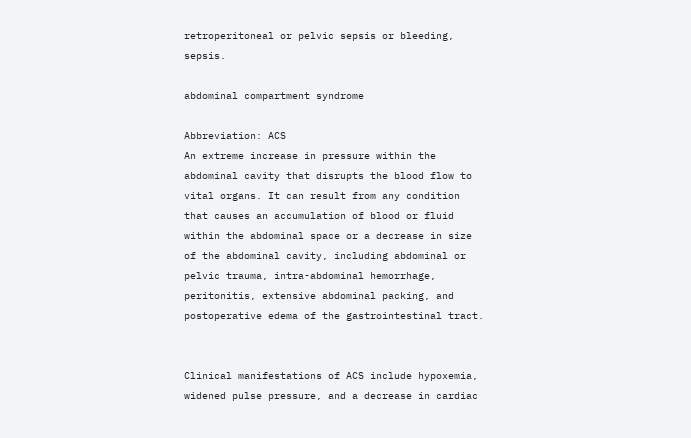retroperitoneal or pelvic sepsis or bleeding, sepsis.

abdominal compartment syndrome

Abbreviation: ACS
An extreme increase in pressure within the abdominal cavity that disrupts the blood flow to vital organs. It can result from any condition that causes an accumulation of blood or fluid within the abdominal space or a decrease in size of the abdominal cavity, including abdominal or pelvic trauma, intra-abdominal hemorrhage, peritonitis, extensive abdominal packing, and postoperative edema of the gastrointestinal tract.


Clinical manifestations of ACS include hypoxemia, widened pulse pressure, and a decrease in cardiac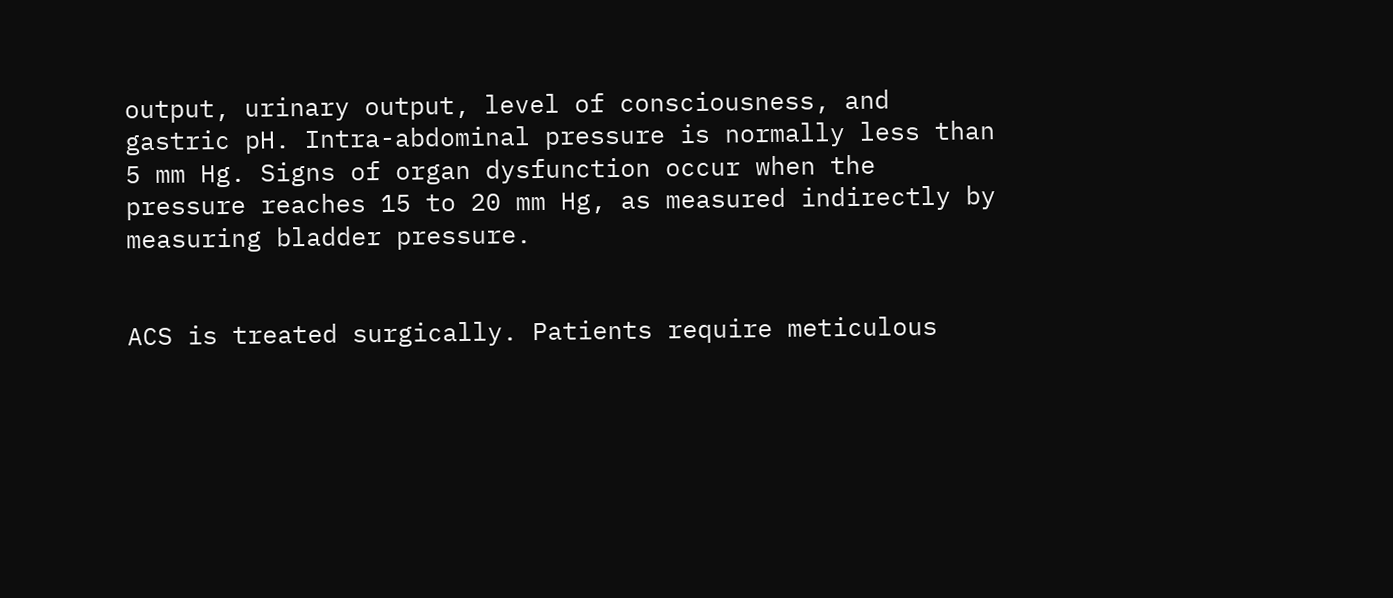output, urinary output, level of consciousness, and gastric pH. Intra-abdominal pressure is normally less than 5 mm Hg. Signs of organ dysfunction occur when the pressure reaches 15 to 20 mm Hg, as measured indirectly by measuring bladder pressure.


ACS is treated surgically. Patients require meticulous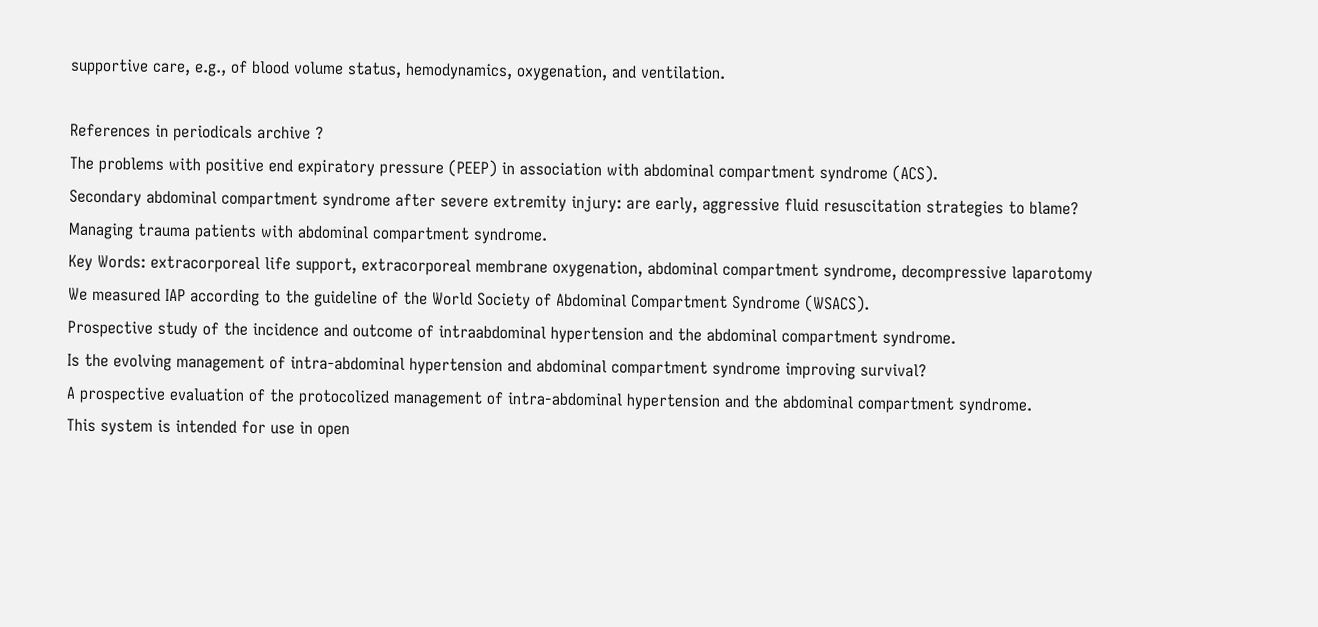supportive care, e.g., of blood volume status, hemodynamics, oxygenation, and ventilation.

References in periodicals archive ?
The problems with positive end expiratory pressure (PEEP) in association with abdominal compartment syndrome (ACS).
Secondary abdominal compartment syndrome after severe extremity injury: are early, aggressive fluid resuscitation strategies to blame?
Managing trauma patients with abdominal compartment syndrome.
Key Words: extracorporeal life support, extracorporeal membrane oxygenation, abdominal compartment syndrome, decompressive laparotomy
We measured IAP according to the guideline of the World Society of Abdominal Compartment Syndrome (WSACS).
Prospective study of the incidence and outcome of intraabdominal hypertension and the abdominal compartment syndrome.
Is the evolving management of intra-abdominal hypertension and abdominal compartment syndrome improving survival?
A prospective evaluation of the protocolized management of intra-abdominal hypertension and the abdominal compartment syndrome.
This system is intended for use in open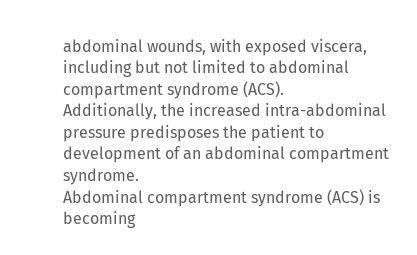abdominal wounds, with exposed viscera, including but not limited to abdominal compartment syndrome (ACS).
Additionally, the increased intra-abdominal pressure predisposes the patient to development of an abdominal compartment syndrome.
Abdominal compartment syndrome (ACS) is becoming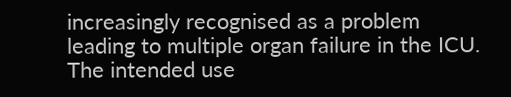increasingly recognised as a problem leading to multiple organ failure in the ICU.
The intended use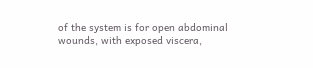of the system is for open abdominal wounds, with exposed viscera,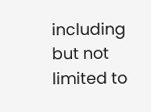including but not limited to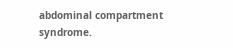abdominal compartment syndrome.